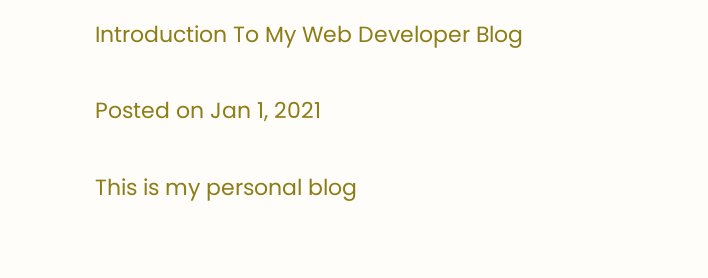Introduction To My Web Developer Blog

Posted on Jan 1, 2021

This is my personal blog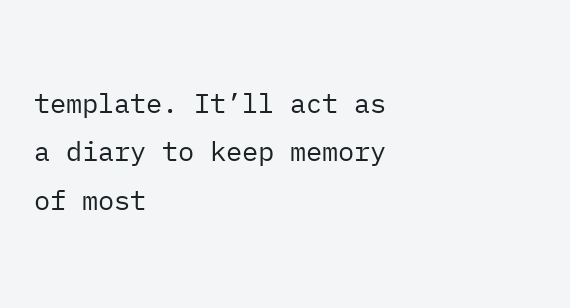template. It’ll act as a diary to keep memory of most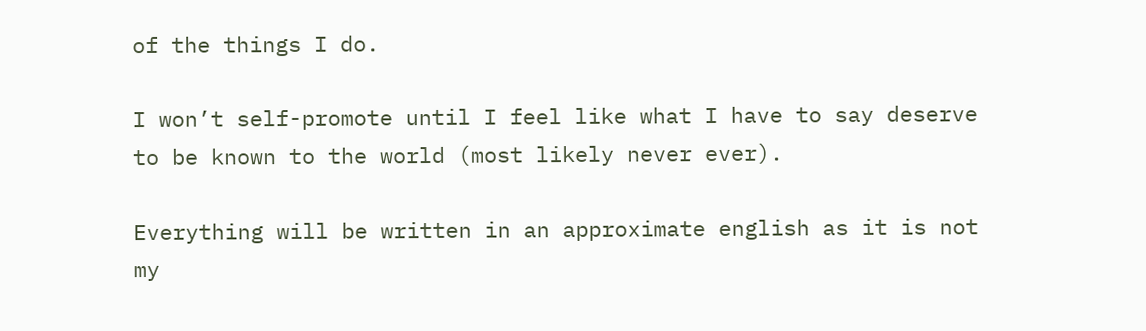of the things I do.

I won’t self-promote until I feel like what I have to say deserve to be known to the world (most likely never ever).

Everything will be written in an approximate english as it is not my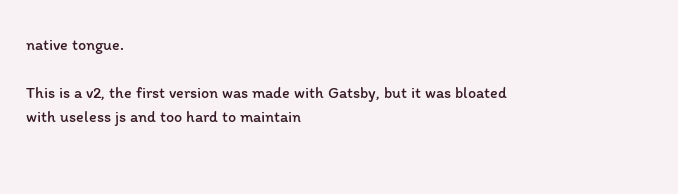native tongue.

This is a v2, the first version was made with Gatsby, but it was bloated with useless js and too hard to maintain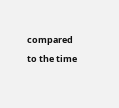compared to the time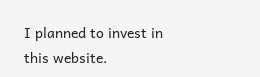I planned to invest in this website.